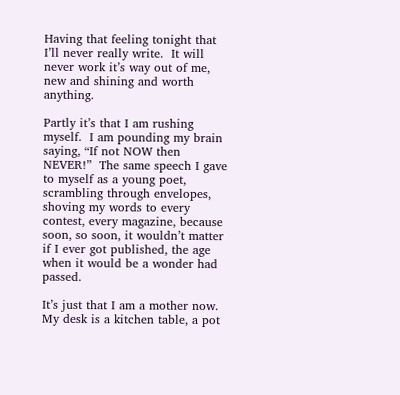Having that feeling tonight that I’ll never really write.  It will never work it’s way out of me, new and shining and worth anything.

Partly it’s that I am rushing myself.  I am pounding my brain saying, “If not NOW then NEVER!”  The same speech I gave to myself as a young poet, scrambling through envelopes, shoving my words to every contest, every magazine, because soon, so soon, it wouldn’t matter if I ever got published, the age when it would be a wonder had passed.

It’s just that I am a mother now.  My desk is a kitchen table, a pot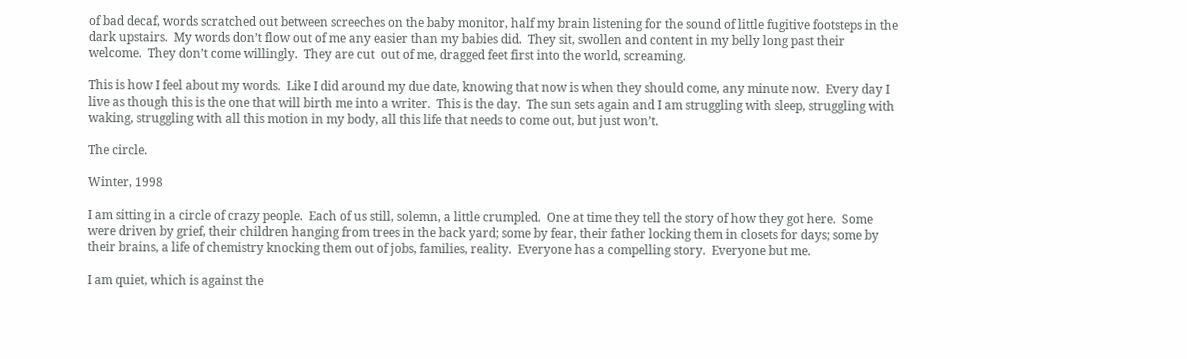of bad decaf, words scratched out between screeches on the baby monitor, half my brain listening for the sound of little fugitive footsteps in the dark upstairs.  My words don’t flow out of me any easier than my babies did.  They sit, swollen and content in my belly long past their welcome.  They don’t come willingly.  They are cut  out of me, dragged feet first into the world, screaming.

This is how I feel about my words.  Like I did around my due date, knowing that now is when they should come, any minute now.  Every day I live as though this is the one that will birth me into a writer.  This is the day.  The sun sets again and I am struggling with sleep, struggling with waking, struggling with all this motion in my body, all this life that needs to come out, but just won’t.

The circle.

Winter, 1998

I am sitting in a circle of crazy people.  Each of us still, solemn, a little crumpled.  One at time they tell the story of how they got here.  Some were driven by grief, their children hanging from trees in the back yard; some by fear, their father locking them in closets for days; some by their brains, a life of chemistry knocking them out of jobs, families, reality.  Everyone has a compelling story.  Everyone but me.

I am quiet, which is against the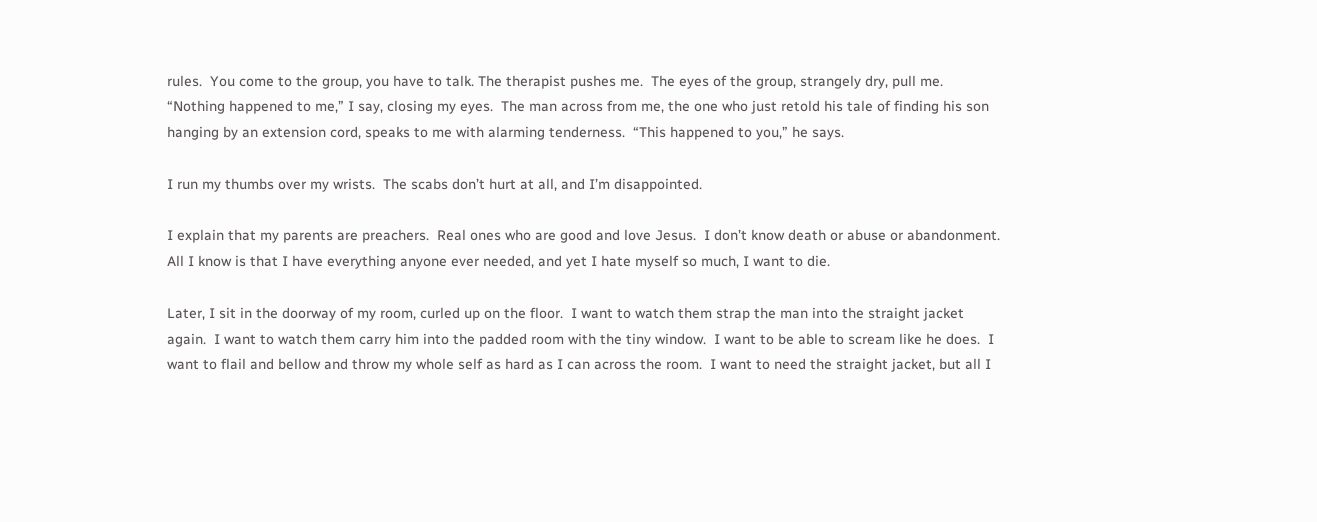rules.  You come to the group, you have to talk. The therapist pushes me.  The eyes of the group, strangely dry, pull me.  “Nothing happened to me,” I say, closing my eyes.  The man across from me, the one who just retold his tale of finding his son hanging by an extension cord, speaks to me with alarming tenderness.  “This happened to you,” he says.

I run my thumbs over my wrists.  The scabs don’t hurt at all, and I’m disappointed.

I explain that my parents are preachers.  Real ones who are good and love Jesus.  I don’t know death or abuse or abandonment.  All I know is that I have everything anyone ever needed, and yet I hate myself so much, I want to die.

Later, I sit in the doorway of my room, curled up on the floor.  I want to watch them strap the man into the straight jacket again.  I want to watch them carry him into the padded room with the tiny window.  I want to be able to scream like he does.  I want to flail and bellow and throw my whole self as hard as I can across the room.  I want to need the straight jacket, but all I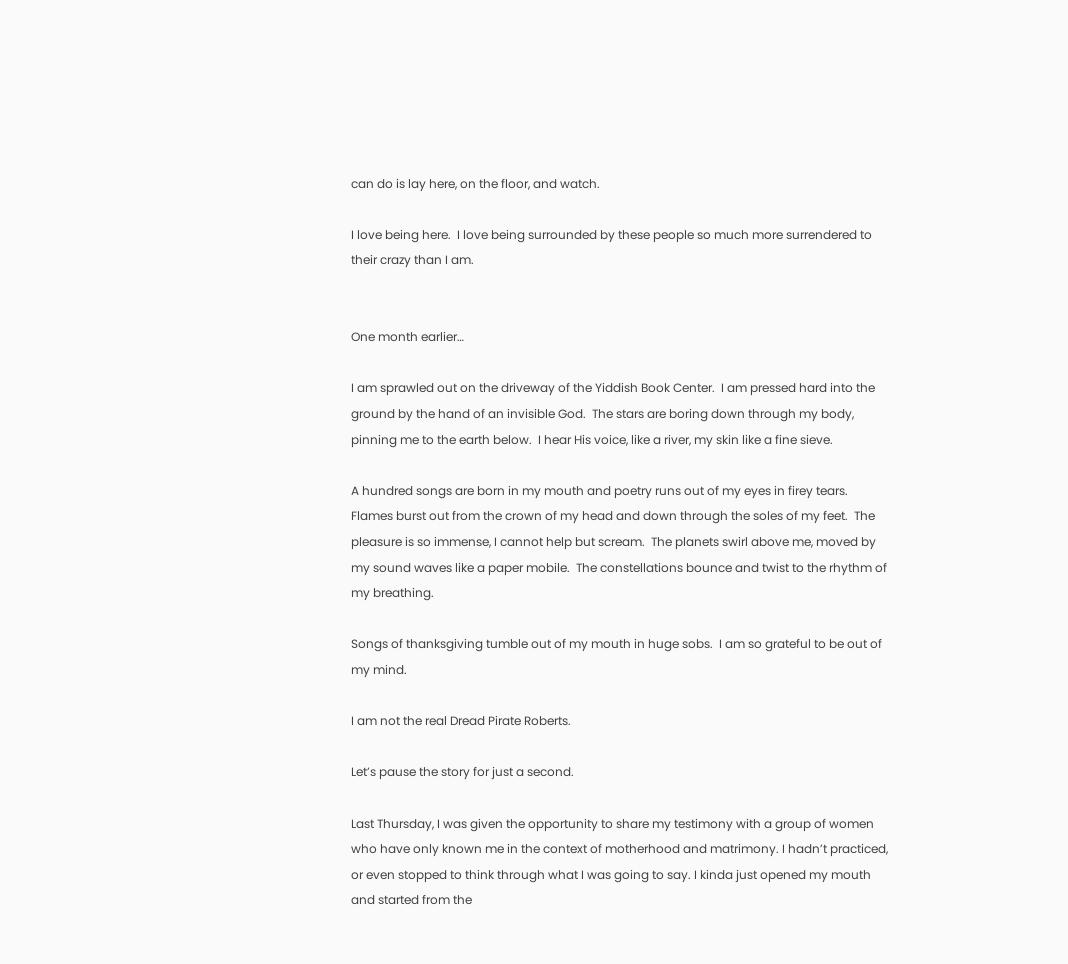can do is lay here, on the floor, and watch.

I love being here.  I love being surrounded by these people so much more surrendered to their crazy than I am.


One month earlier…

I am sprawled out on the driveway of the Yiddish Book Center.  I am pressed hard into the ground by the hand of an invisible God.  The stars are boring down through my body, pinning me to the earth below.  I hear His voice, like a river, my skin like a fine sieve.

A hundred songs are born in my mouth and poetry runs out of my eyes in firey tears.  Flames burst out from the crown of my head and down through the soles of my feet.  The pleasure is so immense, I cannot help but scream.  The planets swirl above me, moved by my sound waves like a paper mobile.  The constellations bounce and twist to the rhythm of my breathing.

Songs of thanksgiving tumble out of my mouth in huge sobs.  I am so grateful to be out of my mind.

I am not the real Dread Pirate Roberts.

Let’s pause the story for just a second.

Last Thursday, I was given the opportunity to share my testimony with a group of women who have only known me in the context of motherhood and matrimony. I hadn’t practiced, or even stopped to think through what I was going to say. I kinda just opened my mouth and started from the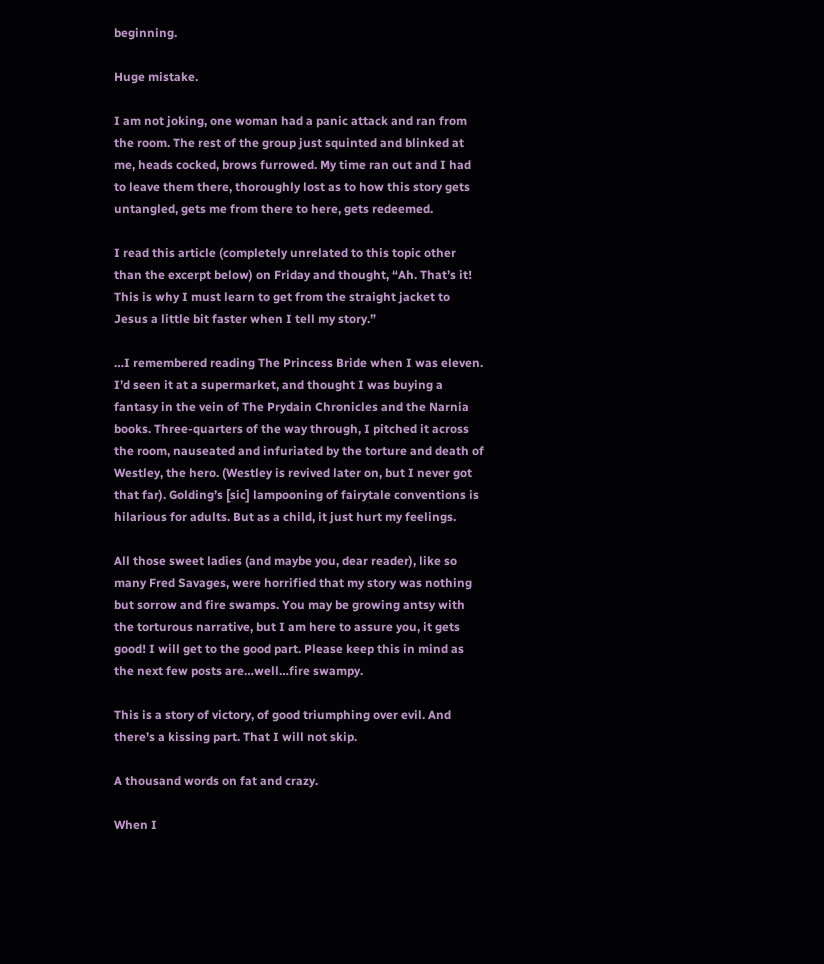beginning.

Huge mistake.

I am not joking, one woman had a panic attack and ran from the room. The rest of the group just squinted and blinked at me, heads cocked, brows furrowed. My time ran out and I had to leave them there, thoroughly lost as to how this story gets untangled, gets me from there to here, gets redeemed.

I read this article (completely unrelated to this topic other than the excerpt below) on Friday and thought, “Ah. That’s it! This is why I must learn to get from the straight jacket to Jesus a little bit faster when I tell my story.”

…I remembered reading The Princess Bride when I was eleven. I’d seen it at a supermarket, and thought I was buying a fantasy in the vein of The Prydain Chronicles and the Narnia books. Three-quarters of the way through, I pitched it across the room, nauseated and infuriated by the torture and death of Westley, the hero. (Westley is revived later on, but I never got that far). Golding’s [sic] lampooning of fairytale conventions is hilarious for adults. But as a child, it just hurt my feelings.

All those sweet ladies (and maybe you, dear reader), like so many Fred Savages, were horrified that my story was nothing but sorrow and fire swamps. You may be growing antsy with the torturous narrative, but I am here to assure you, it gets good! I will get to the good part. Please keep this in mind as the next few posts are…well…fire swampy.

This is a story of victory, of good triumphing over evil. And there’s a kissing part. That I will not skip.

A thousand words on fat and crazy.

When I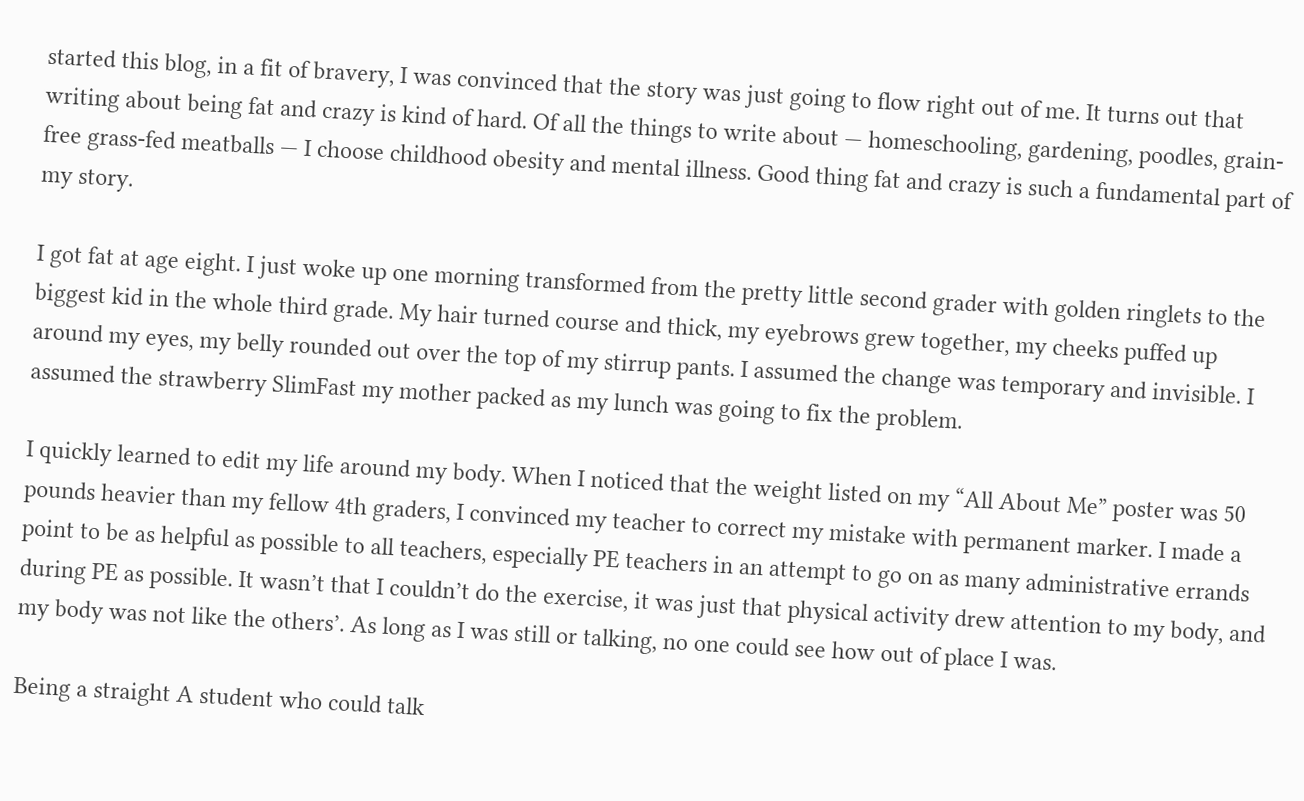started this blog, in a fit of bravery, I was convinced that the story was just going to flow right out of me. It turns out that writing about being fat and crazy is kind of hard. Of all the things to write about — homeschooling, gardening, poodles, grain-free grass-fed meatballs — I choose childhood obesity and mental illness. Good thing fat and crazy is such a fundamental part of my story.

I got fat at age eight. I just woke up one morning transformed from the pretty little second grader with golden ringlets to the biggest kid in the whole third grade. My hair turned course and thick, my eyebrows grew together, my cheeks puffed up around my eyes, my belly rounded out over the top of my stirrup pants. I assumed the change was temporary and invisible. I assumed the strawberry SlimFast my mother packed as my lunch was going to fix the problem.

I quickly learned to edit my life around my body. When I noticed that the weight listed on my “All About Me” poster was 50 pounds heavier than my fellow 4th graders, I convinced my teacher to correct my mistake with permanent marker. I made a point to be as helpful as possible to all teachers, especially PE teachers in an attempt to go on as many administrative errands during PE as possible. It wasn’t that I couldn’t do the exercise, it was just that physical activity drew attention to my body, and my body was not like the others’. As long as I was still or talking, no one could see how out of place I was.

Being a straight A student who could talk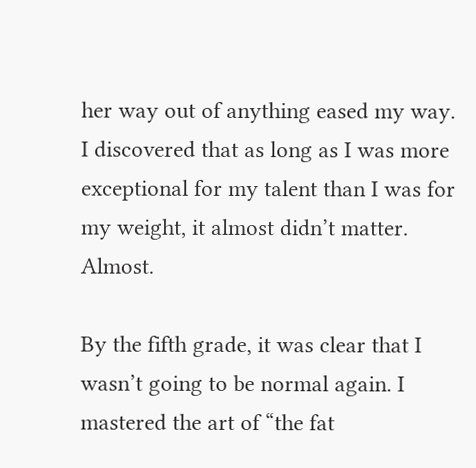her way out of anything eased my way. I discovered that as long as I was more exceptional for my talent than I was for my weight, it almost didn’t matter. Almost.

By the fifth grade, it was clear that I wasn’t going to be normal again. I mastered the art of “the fat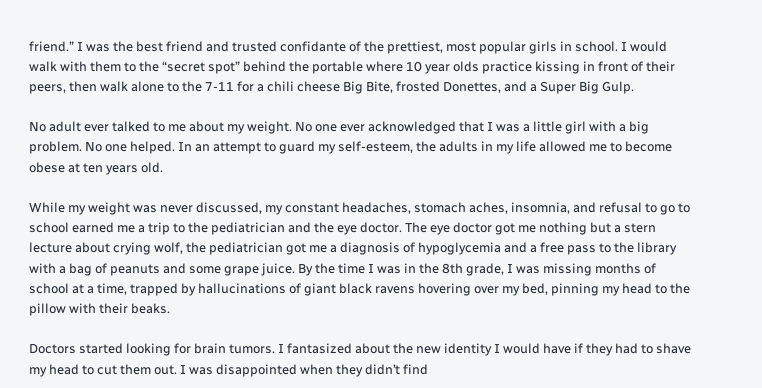friend.” I was the best friend and trusted confidante of the prettiest, most popular girls in school. I would walk with them to the “secret spot” behind the portable where 10 year olds practice kissing in front of their peers, then walk alone to the 7-11 for a chili cheese Big Bite, frosted Donettes, and a Super Big Gulp.

No adult ever talked to me about my weight. No one ever acknowledged that I was a little girl with a big problem. No one helped. In an attempt to guard my self-esteem, the adults in my life allowed me to become obese at ten years old.

While my weight was never discussed, my constant headaches, stomach aches, insomnia, and refusal to go to school earned me a trip to the pediatrician and the eye doctor. The eye doctor got me nothing but a stern lecture about crying wolf, the pediatrician got me a diagnosis of hypoglycemia and a free pass to the library with a bag of peanuts and some grape juice. By the time I was in the 8th grade, I was missing months of school at a time, trapped by hallucinations of giant black ravens hovering over my bed, pinning my head to the pillow with their beaks.

Doctors started looking for brain tumors. I fantasized about the new identity I would have if they had to shave my head to cut them out. I was disappointed when they didn’t find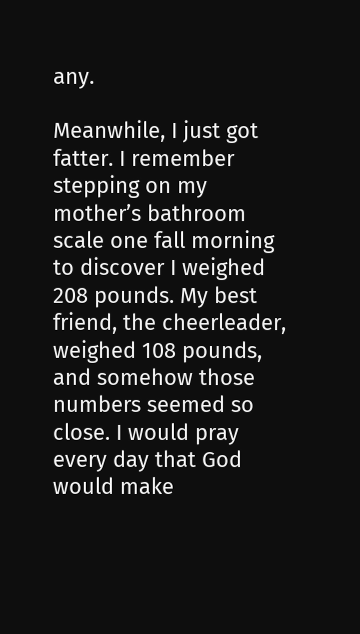any.

Meanwhile, I just got fatter. I remember stepping on my mother’s bathroom scale one fall morning to discover I weighed 208 pounds. My best friend, the cheerleader, weighed 108 pounds, and somehow those numbers seemed so close. I would pray every day that God would make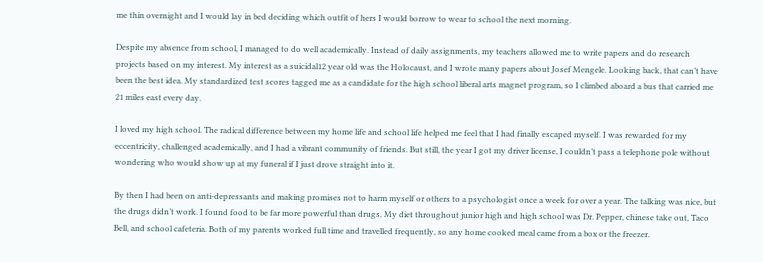me thin overnight and I would lay in bed deciding which outfit of hers I would borrow to wear to school the next morning.

Despite my absence from school, I managed to do well academically. Instead of daily assignments, my teachers allowed me to write papers and do research projects based on my interest. My interest as a suicidal12 year old was the Holocaust, and I wrote many papers about Josef Mengele. Looking back, that can’t have been the best idea. My standardized test scores tagged me as a candidate for the high school liberal arts magnet program, so I climbed aboard a bus that carried me 21 miles east every day.

I loved my high school. The radical difference between my home life and school life helped me feel that I had finally escaped myself. I was rewarded for my eccentricity, challenged academically, and I had a vibrant community of friends. But still, the year I got my driver license, I couldn’t pass a telephone pole without wondering who would show up at my funeral if I just drove straight into it.

By then I had been on anti-depressants and making promises not to harm myself or others to a psychologist once a week for over a year. The talking was nice, but the drugs didn’t work. I found food to be far more powerful than drugs. My diet throughout junior high and high school was Dr. Pepper, chinese take out, Taco Bell, and school cafeteria. Both of my parents worked full time and travelled frequently, so any home cooked meal came from a box or the freezer.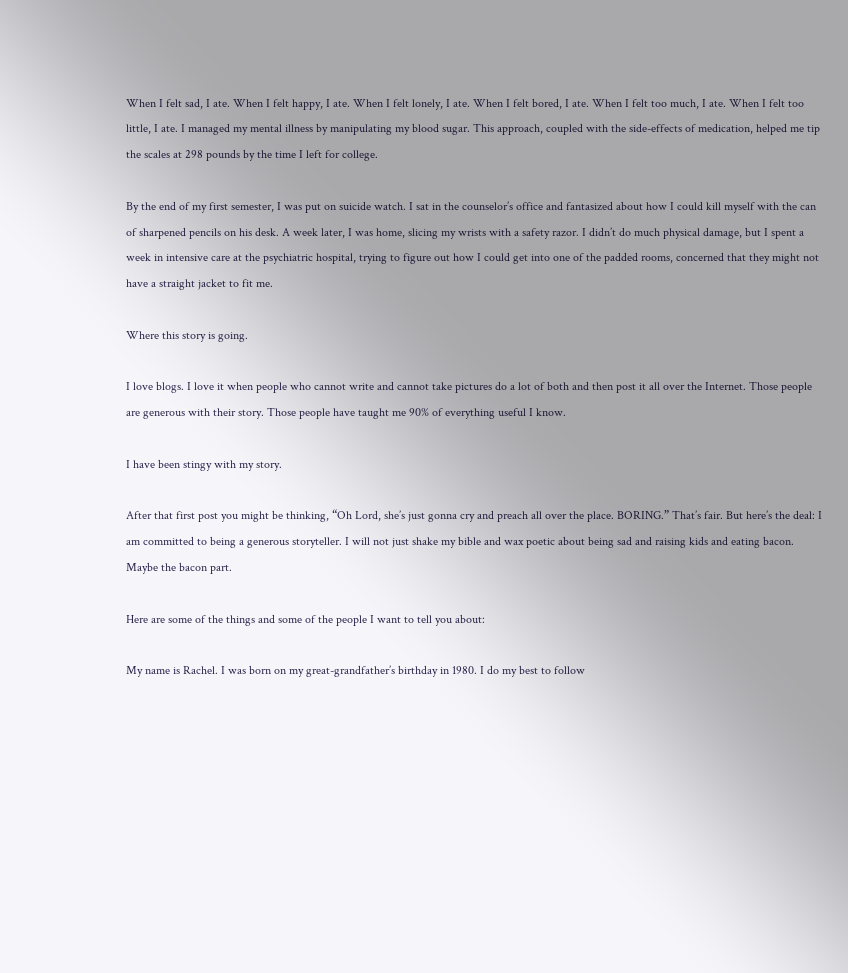When I felt sad, I ate. When I felt happy, I ate. When I felt lonely, I ate. When I felt bored, I ate. When I felt too much, I ate. When I felt too little, I ate. I managed my mental illness by manipulating my blood sugar. This approach, coupled with the side-effects of medication, helped me tip the scales at 298 pounds by the time I left for college.

By the end of my first semester, I was put on suicide watch. I sat in the counselor’s office and fantasized about how I could kill myself with the can of sharpened pencils on his desk. A week later, I was home, slicing my wrists with a safety razor. I didn’t do much physical damage, but I spent a week in intensive care at the psychiatric hospital, trying to figure out how I could get into one of the padded rooms, concerned that they might not have a straight jacket to fit me.

Where this story is going.

I love blogs. I love it when people who cannot write and cannot take pictures do a lot of both and then post it all over the Internet. Those people are generous with their story. Those people have taught me 90% of everything useful I know.

I have been stingy with my story.

After that first post you might be thinking, “Oh Lord, she’s just gonna cry and preach all over the place. BORING.” That’s fair. But here’s the deal: I am committed to being a generous storyteller. I will not just shake my bible and wax poetic about being sad and raising kids and eating bacon. Maybe the bacon part.

Here are some of the things and some of the people I want to tell you about:

My name is Rachel. I was born on my great-grandfather’s birthday in 1980. I do my best to follow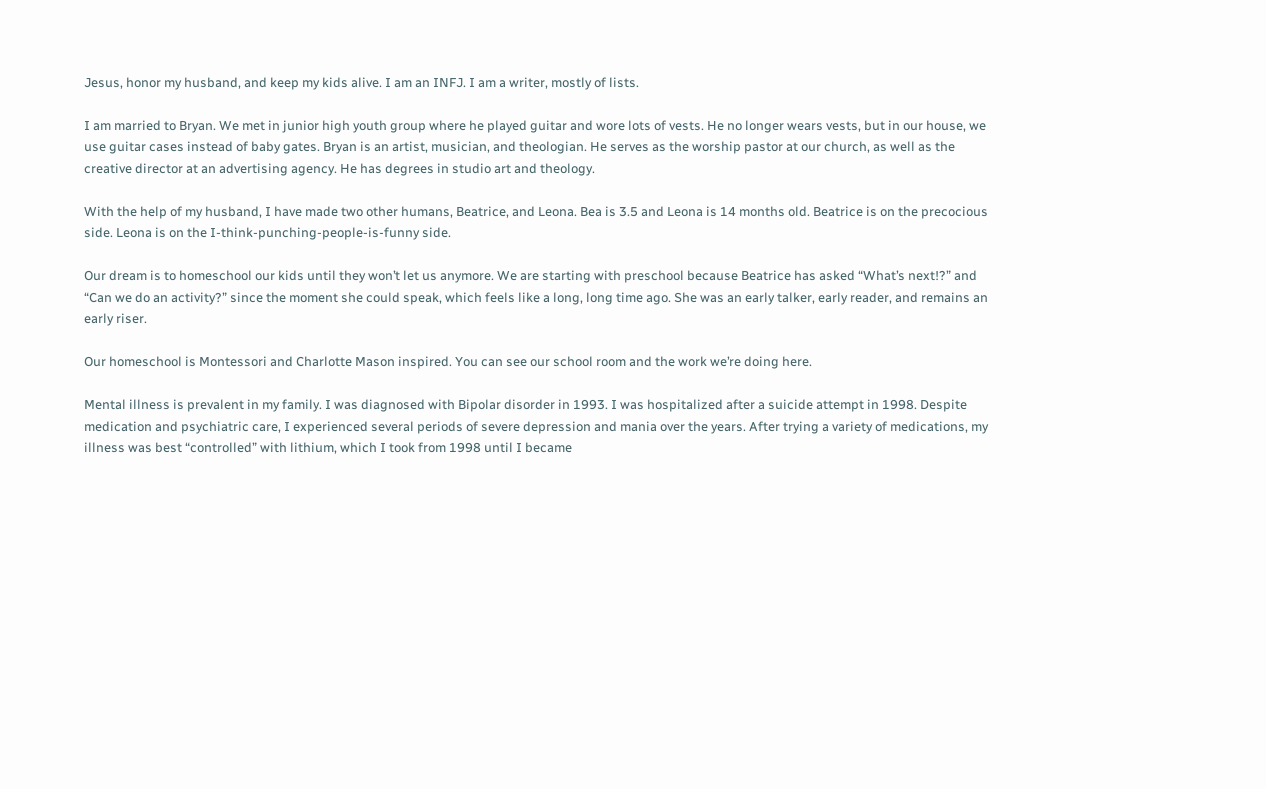Jesus, honor my husband, and keep my kids alive. I am an INFJ. I am a writer, mostly of lists.

I am married to Bryan. We met in junior high youth group where he played guitar and wore lots of vests. He no longer wears vests, but in our house, we use guitar cases instead of baby gates. Bryan is an artist, musician, and theologian. He serves as the worship pastor at our church, as well as the creative director at an advertising agency. He has degrees in studio art and theology.

With the help of my husband, I have made two other humans, Beatrice, and Leona. Bea is 3.5 and Leona is 14 months old. Beatrice is on the precocious side. Leona is on the I-think-punching-people-is-funny side.

Our dream is to homeschool our kids until they won’t let us anymore. We are starting with preschool because Beatrice has asked “What’s next!?” and “Can we do an activity?” since the moment she could speak, which feels like a long, long time ago. She was an early talker, early reader, and remains an early riser.

Our homeschool is Montessori and Charlotte Mason inspired. You can see our school room and the work we’re doing here.

Mental illness is prevalent in my family. I was diagnosed with Bipolar disorder in 1993. I was hospitalized after a suicide attempt in 1998. Despite medication and psychiatric care, I experienced several periods of severe depression and mania over the years. After trying a variety of medications, my illness was best “controlled” with lithium, which I took from 1998 until I became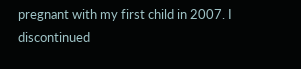pregnant with my first child in 2007. I discontinued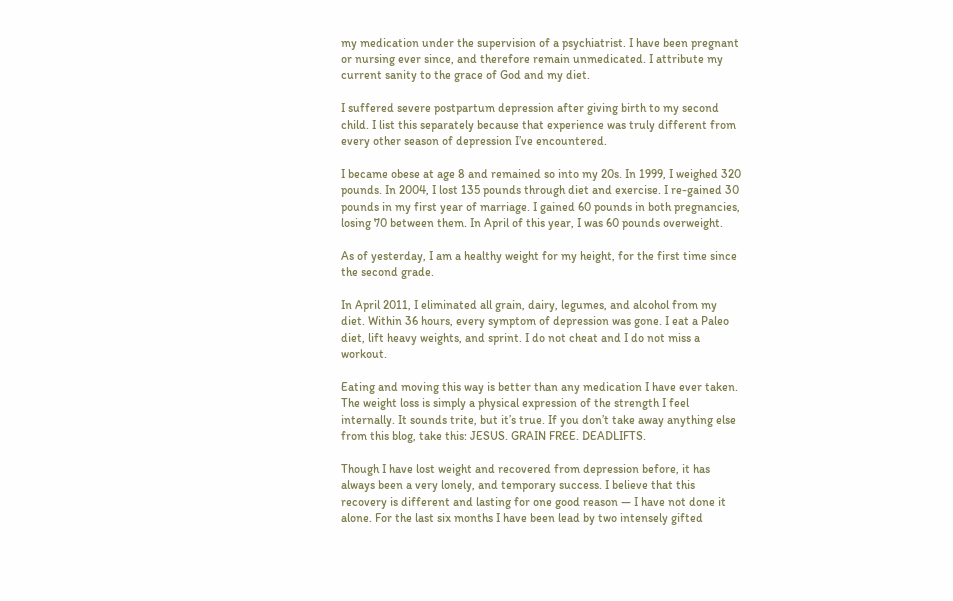my medication under the supervision of a psychiatrist. I have been pregnant or nursing ever since, and therefore remain unmedicated. I attribute my current sanity to the grace of God and my diet.

I suffered severe postpartum depression after giving birth to my second child. I list this separately because that experience was truly different from every other season of depression I’ve encountered.

I became obese at age 8 and remained so into my 20s. In 1999, I weighed 320 pounds. In 2004, I lost 135 pounds through diet and exercise. I re-gained 30 pounds in my first year of marriage. I gained 60 pounds in both pregnancies, losing 70 between them. In April of this year, I was 60 pounds overweight.

As of yesterday, I am a healthy weight for my height, for the first time since the second grade.

In April 2011, I eliminated all grain, dairy, legumes, and alcohol from my diet. Within 36 hours, every symptom of depression was gone. I eat a Paleo diet, lift heavy weights, and sprint. I do not cheat and I do not miss a workout.

Eating and moving this way is better than any medication I have ever taken. The weight loss is simply a physical expression of the strength I feel internally. It sounds trite, but it’s true. If you don’t take away anything else from this blog, take this: JESUS. GRAIN FREE. DEADLIFTS.

Though I have lost weight and recovered from depression before, it has always been a very lonely, and temporary success. I believe that this recovery is different and lasting for one good reason — I have not done it alone. For the last six months I have been lead by two intensely gifted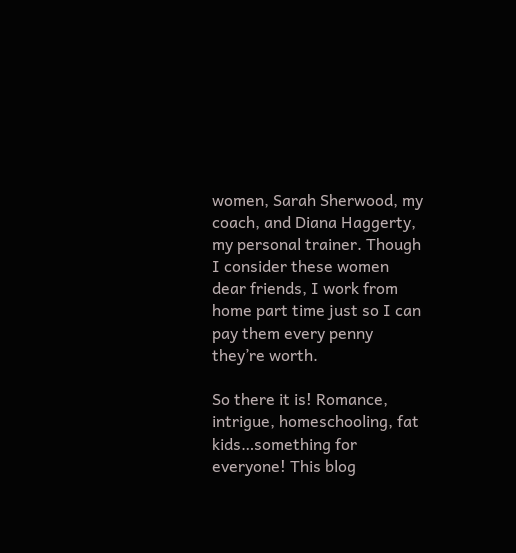women, Sarah Sherwood, my coach, and Diana Haggerty, my personal trainer. Though I consider these women dear friends, I work from home part time just so I can pay them every penny they’re worth.

So there it is! Romance, intrigue, homeschooling, fat kids…something for everyone! This blog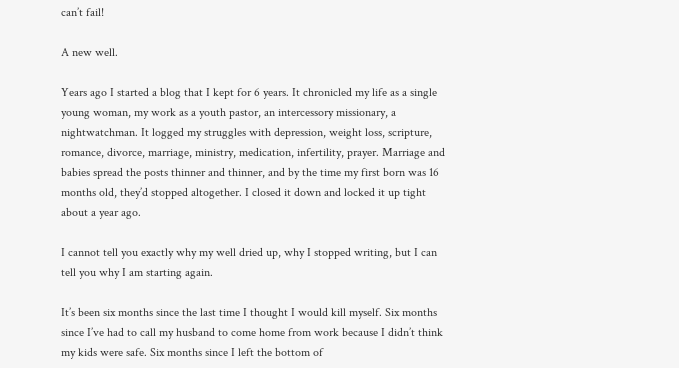can’t fail!

A new well.

Years ago I started a blog that I kept for 6 years. It chronicled my life as a single young woman, my work as a youth pastor, an intercessory missionary, a nightwatchman. It logged my struggles with depression, weight loss, scripture, romance, divorce, marriage, ministry, medication, infertility, prayer. Marriage and babies spread the posts thinner and thinner, and by the time my first born was 16 months old, they’d stopped altogether. I closed it down and locked it up tight about a year ago.

I cannot tell you exactly why my well dried up, why I stopped writing, but I can tell you why I am starting again.

It’s been six months since the last time I thought I would kill myself. Six months since I’ve had to call my husband to come home from work because I didn’t think my kids were safe. Six months since I left the bottom of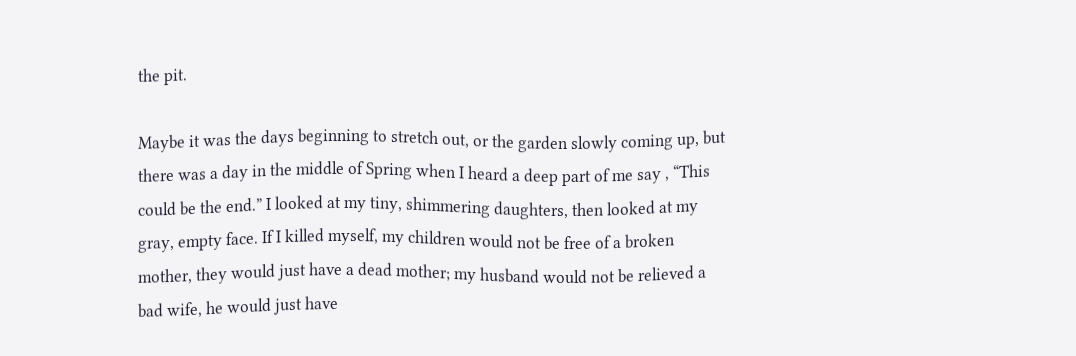the pit.

Maybe it was the days beginning to stretch out, or the garden slowly coming up, but there was a day in the middle of Spring when I heard a deep part of me say , “This could be the end.” I looked at my tiny, shimmering daughters, then looked at my gray, empty face. If I killed myself, my children would not be free of a broken mother, they would just have a dead mother; my husband would not be relieved a bad wife, he would just have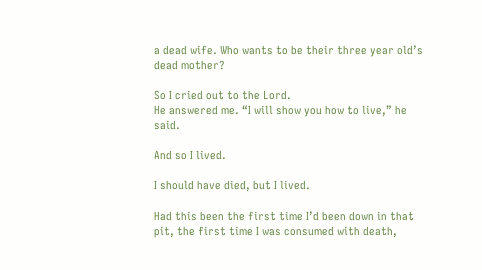a dead wife. Who wants to be their three year old’s dead mother?

So I cried out to the Lord.
He answered me. “I will show you how to live,” he said.

And so I lived.

I should have died, but I lived.

Had this been the first time I’d been down in that pit, the first time I was consumed with death,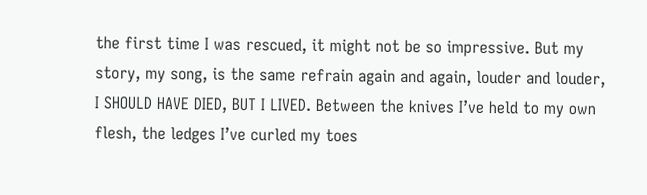the first time I was rescued, it might not be so impressive. But my story, my song, is the same refrain again and again, louder and louder, I SHOULD HAVE DIED, BUT I LIVED. Between the knives I’ve held to my own flesh, the ledges I’ve curled my toes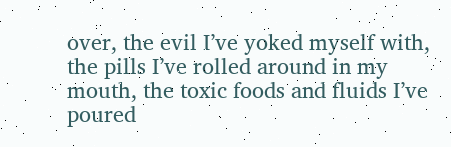over, the evil I’ve yoked myself with, the pills I’ve rolled around in my mouth, the toxic foods and fluids I’ve poured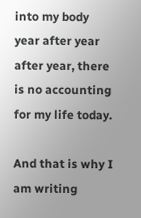into my body year after year after year, there is no accounting for my life today.

And that is why I am writing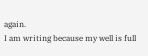again.
I am writing because my well is full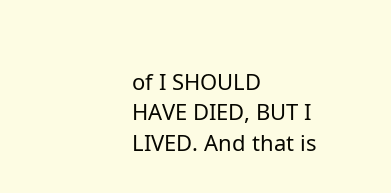of I SHOULD HAVE DIED, BUT I LIVED. And that is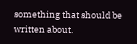something that should be written about.